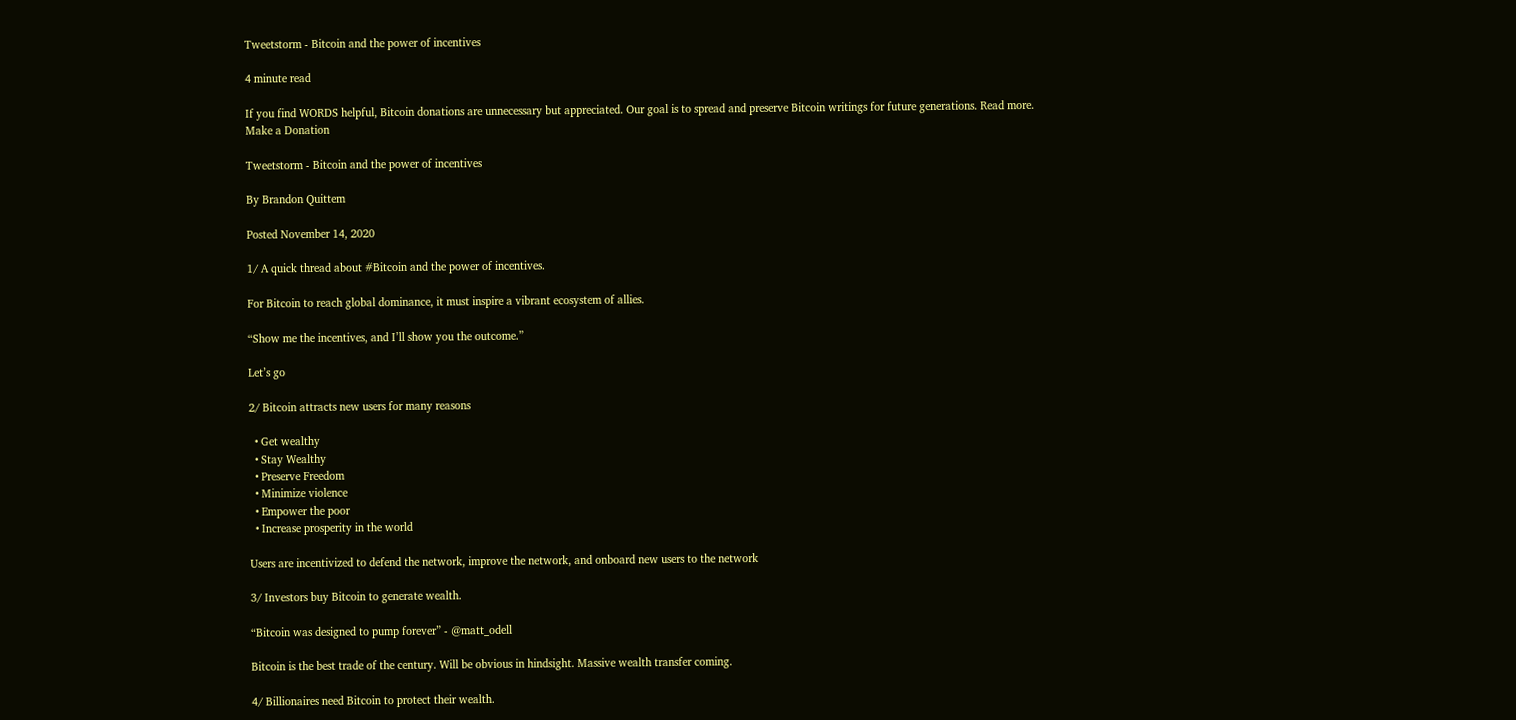Tweetstorm - Bitcoin and the power of incentives

4 minute read

If you find WORDS helpful, Bitcoin donations are unnecessary but appreciated. Our goal is to spread and preserve Bitcoin writings for future generations. Read more. Make a Donation

Tweetstorm - Bitcoin and the power of incentives

By Brandon Quittem

Posted November 14, 2020

1/ A quick thread about #Bitcoin and the power of incentives.

For Bitcoin to reach global dominance, it must inspire a vibrant ecosystem of allies.

“Show me the incentives, and I’ll show you the outcome.”

Let’s go

2/ Bitcoin attracts new users for many reasons

  • Get wealthy
  • Stay Wealthy
  • Preserve Freedom
  • Minimize violence
  • Empower the poor
  • Increase prosperity in the world

Users are incentivized to defend the network, improve the network, and onboard new users to the network

3/ Investors buy Bitcoin to generate wealth.

“Bitcoin was designed to pump forever” - @matt_odell

Bitcoin is the best trade of the century. Will be obvious in hindsight. Massive wealth transfer coming.

4/ Billionaires need Bitcoin to protect their wealth.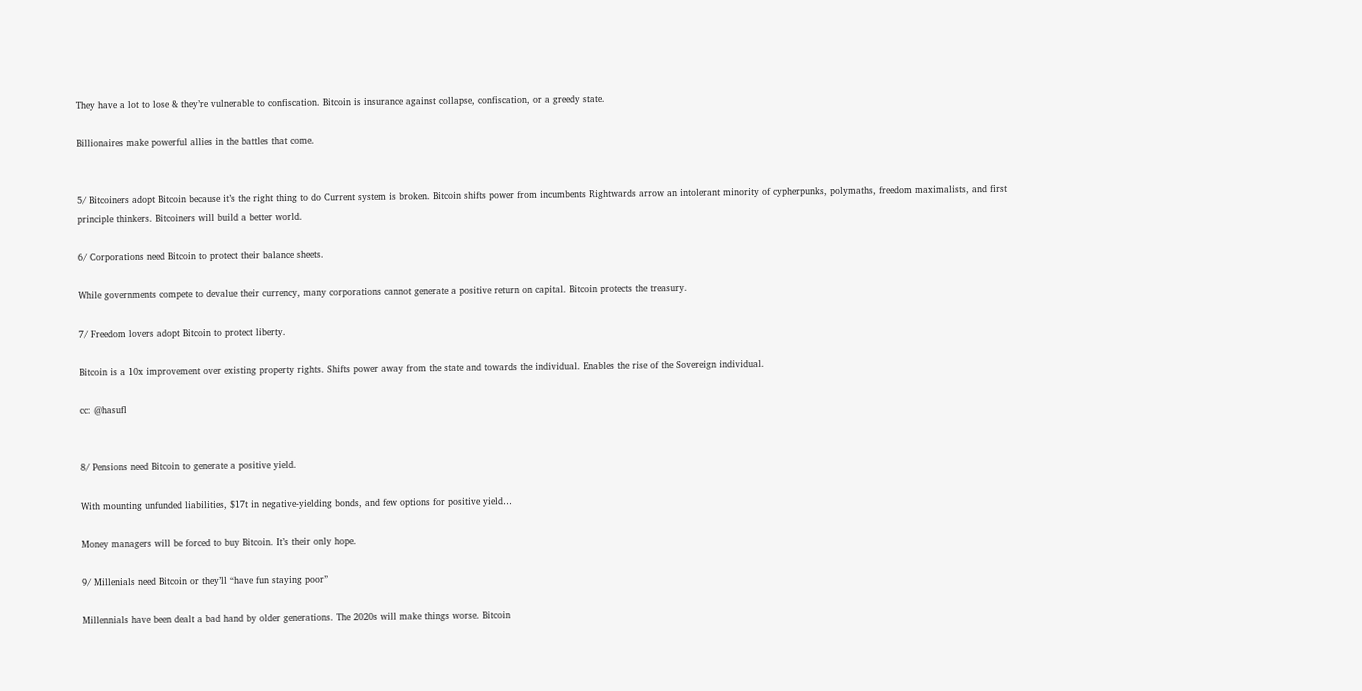They have a lot to lose & they’re vulnerable to confiscation. Bitcoin is insurance against collapse, confiscation, or a greedy state.

Billionaires make powerful allies in the battles that come.


5/ Bitcoiners adopt Bitcoin because it’s the right thing to do Current system is broken. Bitcoin shifts power from incumbents Rightwards arrow an intolerant minority of cypherpunks, polymaths, freedom maximalists, and first principle thinkers. Bitcoiners will build a better world.

6/ Corporations need Bitcoin to protect their balance sheets.

While governments compete to devalue their currency, many corporations cannot generate a positive return on capital. Bitcoin protects the treasury.

7/ Freedom lovers adopt Bitcoin to protect liberty.

Bitcoin is a 10x improvement over existing property rights. Shifts power away from the state and towards the individual. Enables the rise of the Sovereign individual.

cc: @hasufl


8/ Pensions need Bitcoin to generate a positive yield.

With mounting unfunded liabilities, $17t in negative-yielding bonds, and few options for positive yield…

Money managers will be forced to buy Bitcoin. It’s their only hope.

9/ Millenials need Bitcoin or they’ll “have fun staying poor”

Millennials have been dealt a bad hand by older generations. The 2020s will make things worse. Bitcoin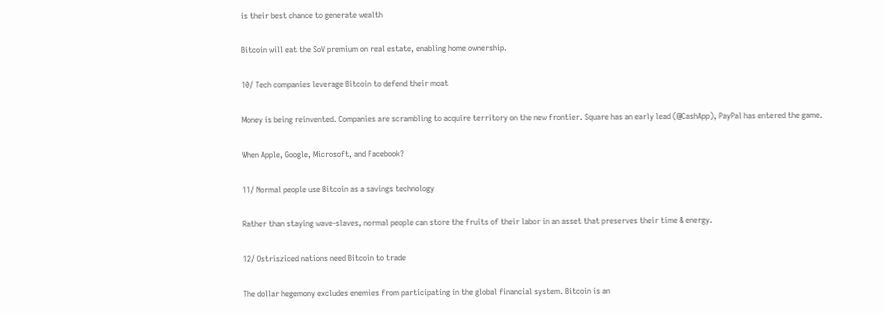is their best chance to generate wealth

Bitcoin will eat the SoV premium on real estate, enabling home ownership.

10/ Tech companies leverage Bitcoin to defend their moat

Money is being reinvented. Companies are scrambling to acquire territory on the new frontier. Square has an early lead (@CashApp), PayPal has entered the game.

When Apple, Google, Microsoft, and Facebook?

11/ Normal people use Bitcoin as a savings technology

Rather than staying wave-slaves, normal people can store the fruits of their labor in an asset that preserves their time & energy.

12/ Ostrisziced nations need Bitcoin to trade

The dollar hegemony excludes enemies from participating in the global financial system. Bitcoin is an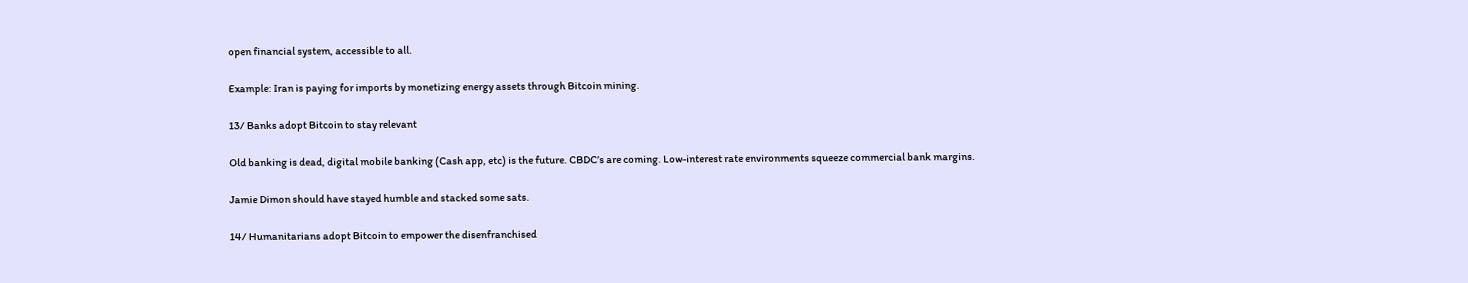open financial system, accessible to all.

Example: Iran is paying for imports by monetizing energy assets through Bitcoin mining.

13/ Banks adopt Bitcoin to stay relevant

Old banking is dead, digital mobile banking (Cash app, etc) is the future. CBDC’s are coming. Low-interest rate environments squeeze commercial bank margins.

Jamie Dimon should have stayed humble and stacked some sats.

14/ Humanitarians adopt Bitcoin to empower the disenfranchised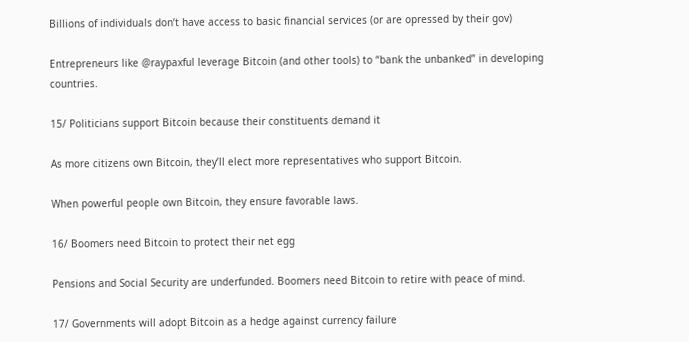Billions of individuals don’t have access to basic financial services (or are opressed by their gov)

Entrepreneurs like @raypaxful leverage Bitcoin (and other tools) to “bank the unbanked” in developing countries.

15/ Politicians support Bitcoin because their constituents demand it

As more citizens own Bitcoin, they’ll elect more representatives who support Bitcoin.

When powerful people own Bitcoin, they ensure favorable laws.

16/ Boomers need Bitcoin to protect their net egg

Pensions and Social Security are underfunded. Boomers need Bitcoin to retire with peace of mind.

17/ Governments will adopt Bitcoin as a hedge against currency failure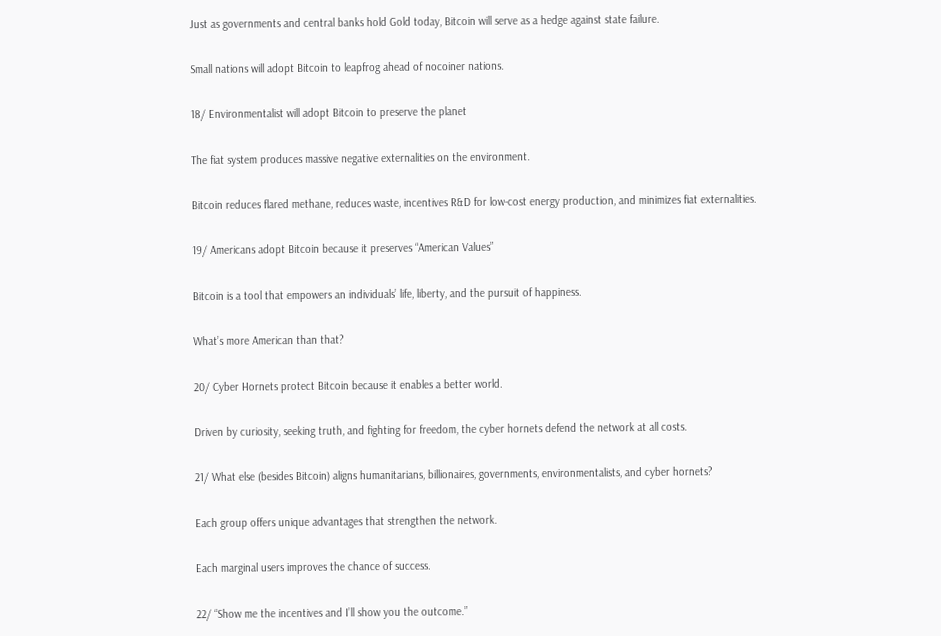Just as governments and central banks hold Gold today, Bitcoin will serve as a hedge against state failure.

Small nations will adopt Bitcoin to leapfrog ahead of nocoiner nations.

18/ Environmentalist will adopt Bitcoin to preserve the planet

The fiat system produces massive negative externalities on the environment.

Bitcoin reduces flared methane, reduces waste, incentives R&D for low-cost energy production, and minimizes fiat externalities.

19/ Americans adopt Bitcoin because it preserves “American Values”

Bitcoin is a tool that empowers an individuals’ life, liberty, and the pursuit of happiness.

What’s more American than that?

20/ Cyber Hornets protect Bitcoin because it enables a better world.

Driven by curiosity, seeking truth, and fighting for freedom, the cyber hornets defend the network at all costs.

21/ What else (besides Bitcoin) aligns humanitarians, billionaires, governments, environmentalists, and cyber hornets?

Each group offers unique advantages that strengthen the network.

Each marginal users improves the chance of success.

22/ “Show me the incentives and I’ll show you the outcome.”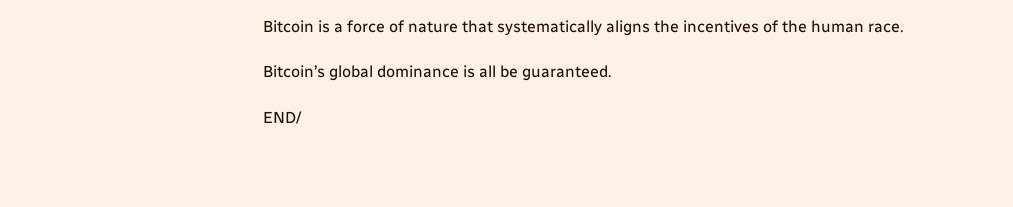Bitcoin is a force of nature that systematically aligns the incentives of the human race.

Bitcoin’s global dominance is all be guaranteed.

END/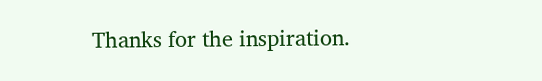Thanks for the inspiration.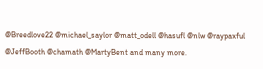@Breedlove22 @michael_saylor @matt_odell @hasufl @nlw @raypaxful @JeffBooth @chamath @MartyBent and many more.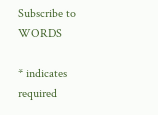Subscribe to WORDS

* indicates required